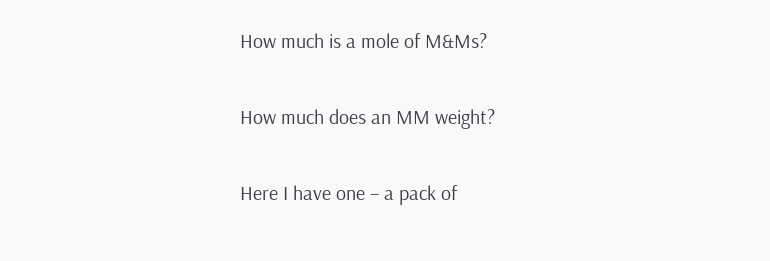How much is a mole of M&Ms?

How much does an MM weight?

Here I have one – a pack of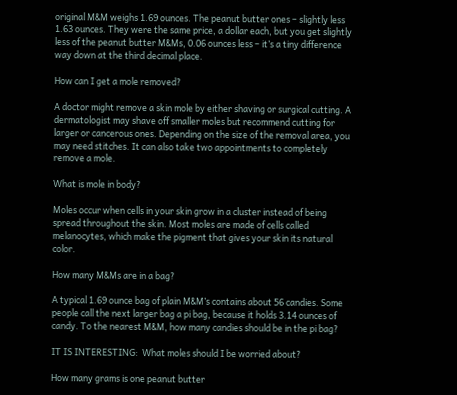original M&M weighs 1.69 ounces. The peanut butter ones – slightly less 1.63 ounces. They were the same price, a dollar each, but you get slightly less of the peanut butter M&Ms, 0.06 ounces less – it’s a tiny difference way down at the third decimal place.

How can I get a mole removed?

A doctor might remove a skin mole by either shaving or surgical cutting. A dermatologist may shave off smaller moles but recommend cutting for larger or cancerous ones. Depending on the size of the removal area, you may need stitches. It can also take two appointments to completely remove a mole.

What is mole in body?

Moles occur when cells in your skin grow in a cluster instead of being spread throughout the skin. Most moles are made of cells called melanocytes, which make the pigment that gives your skin its natural color.

How many M&Ms are in a bag?

A typical 1.69 ounce bag of plain M&M’s contains about 56 candies. Some people call the next larger bag a pi bag, because it holds 3.14 ounces of candy. To the nearest M&M, how many candies should be in the pi bag?

IT IS INTERESTING:  What moles should I be worried about?

How many grams is one peanut butter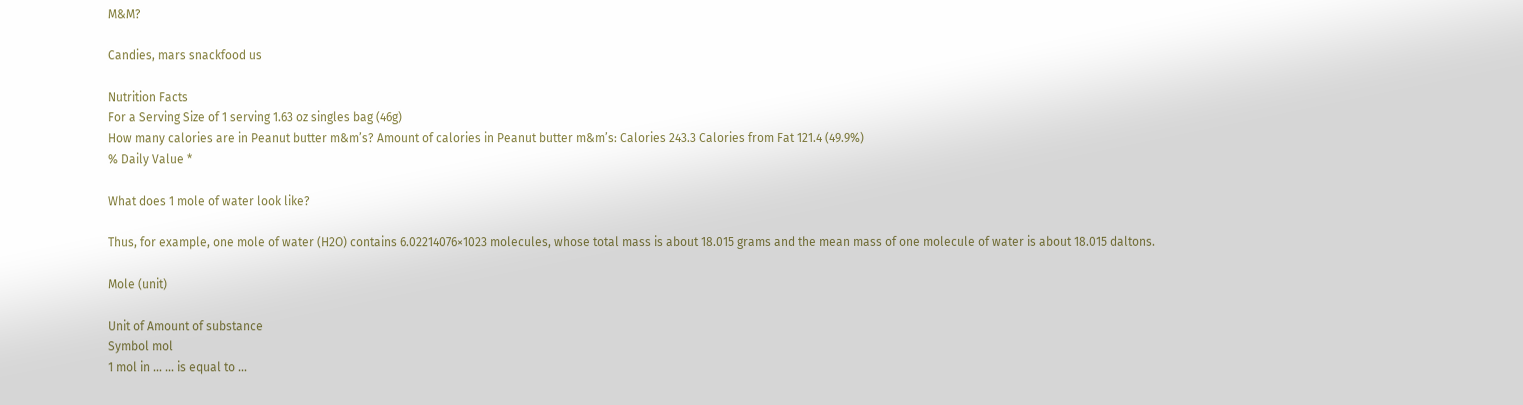M&M?

Candies, mars snackfood us

Nutrition Facts
For a Serving Size of 1 serving 1.63 oz singles bag (46g)
How many calories are in Peanut butter m&m’s? Amount of calories in Peanut butter m&m’s: Calories 243.3 Calories from Fat 121.4 (49.9%)
% Daily Value *

What does 1 mole of water look like?

Thus, for example, one mole of water (H2O) contains 6.02214076×1023 molecules, whose total mass is about 18.015 grams and the mean mass of one molecule of water is about 18.015 daltons.

Mole (unit)

Unit of Amount of substance
Symbol mol
1 mol in … … is equal to …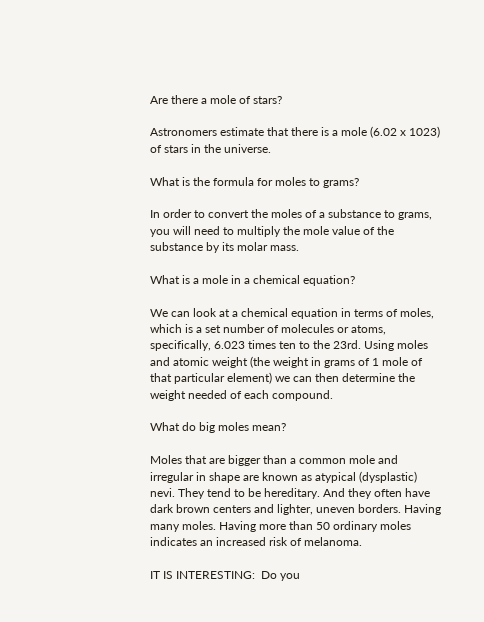Are there a mole of stars?

Astronomers estimate that there is a mole (6.02 x 1023) of stars in the universe.

What is the formula for moles to grams?

In order to convert the moles of a substance to grams, you will need to multiply the mole value of the substance by its molar mass.

What is a mole in a chemical equation?

We can look at a chemical equation in terms of moles, which is a set number of molecules or atoms, specifically, 6.023 times ten to the 23rd. Using moles and atomic weight (the weight in grams of 1 mole of that particular element) we can then determine the weight needed of each compound.

What do big moles mean?

Moles that are bigger than a common mole and irregular in shape are known as atypical (dysplastic) nevi. They tend to be hereditary. And they often have dark brown centers and lighter, uneven borders. Having many moles. Having more than 50 ordinary moles indicates an increased risk of melanoma.

IT IS INTERESTING:  Do you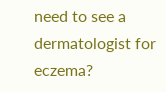need to see a dermatologist for eczema?